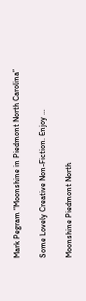Mark Pegram “Moonshine in Piedmont North Carolina”

Some Lovely Creative Non-Fiction. Enjoy …

Moonshine Piedmont North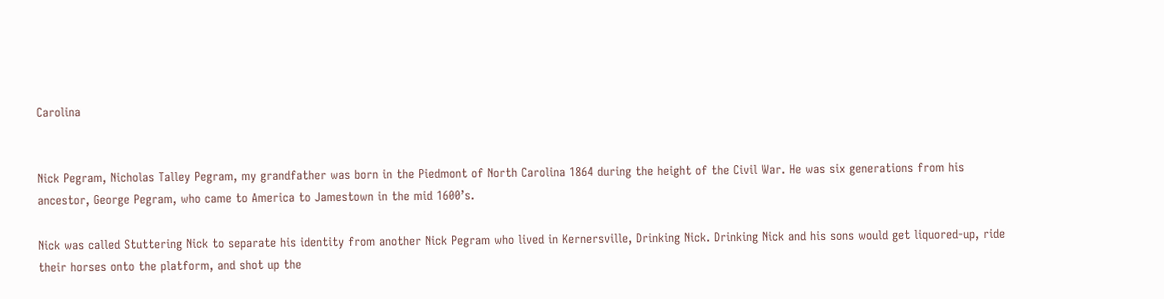Carolina


Nick Pegram, Nicholas Talley Pegram, my grandfather was born in the Piedmont of North Carolina 1864 during the height of the Civil War. He was six generations from his ancestor, George Pegram, who came to America to Jamestown in the mid 1600’s.

Nick was called Stuttering Nick to separate his identity from another Nick Pegram who lived in Kernersville, Drinking Nick. Drinking Nick and his sons would get liquored-up, ride their horses onto the platform, and shot up the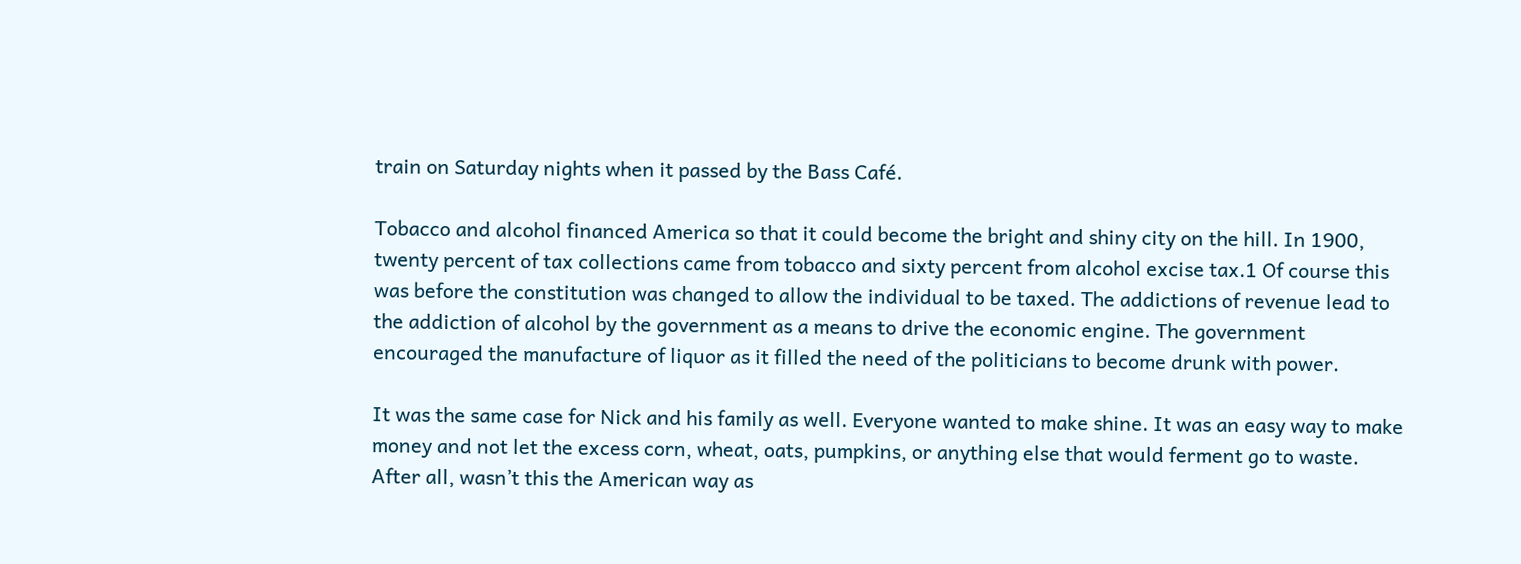train on Saturday nights when it passed by the Bass Café.

Tobacco and alcohol financed America so that it could become the bright and shiny city on the hill. In 1900, twenty percent of tax collections came from tobacco and sixty percent from alcohol excise tax.1 Of course this was before the constitution was changed to allow the individual to be taxed. The addictions of revenue lead to the addiction of alcohol by the government as a means to drive the economic engine. The government encouraged the manufacture of liquor as it filled the need of the politicians to become drunk with power.

It was the same case for Nick and his family as well. Everyone wanted to make shine. It was an easy way to make money and not let the excess corn, wheat, oats, pumpkins, or anything else that would ferment go to waste. After all, wasn’t this the American way as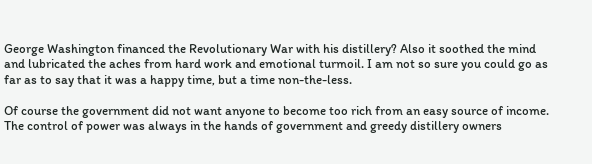George Washington financed the Revolutionary War with his distillery? Also it soothed the mind and lubricated the aches from hard work and emotional turmoil. I am not so sure you could go as far as to say that it was a happy time, but a time non-the-less.

Of course the government did not want anyone to become too rich from an easy source of income. The control of power was always in the hands of government and greedy distillery owners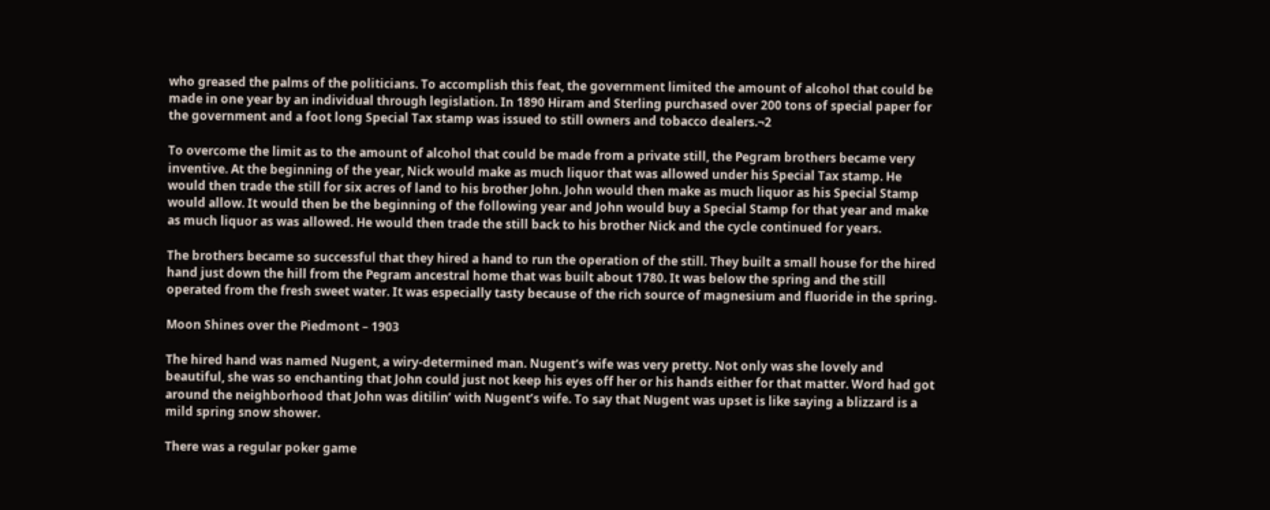who greased the palms of the politicians. To accomplish this feat, the government limited the amount of alcohol that could be made in one year by an individual through legislation. In 1890 Hiram and Sterling purchased over 200 tons of special paper for the government and a foot long Special Tax stamp was issued to still owners and tobacco dealers.¬2

To overcome the limit as to the amount of alcohol that could be made from a private still, the Pegram brothers became very inventive. At the beginning of the year, Nick would make as much liquor that was allowed under his Special Tax stamp. He would then trade the still for six acres of land to his brother John. John would then make as much liquor as his Special Stamp would allow. It would then be the beginning of the following year and John would buy a Special Stamp for that year and make as much liquor as was allowed. He would then trade the still back to his brother Nick and the cycle continued for years.

The brothers became so successful that they hired a hand to run the operation of the still. They built a small house for the hired hand just down the hill from the Pegram ancestral home that was built about 1780. It was below the spring and the still operated from the fresh sweet water. It was especially tasty because of the rich source of magnesium and fluoride in the spring.

Moon Shines over the Piedmont – 1903

The hired hand was named Nugent, a wiry-determined man. Nugent’s wife was very pretty. Not only was she lovely and beautiful, she was so enchanting that John could just not keep his eyes off her or his hands either for that matter. Word had got around the neighborhood that John was ditilin’ with Nugent’s wife. To say that Nugent was upset is like saying a blizzard is a mild spring snow shower.

There was a regular poker game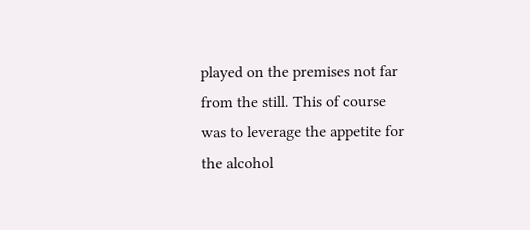played on the premises not far from the still. This of course was to leverage the appetite for the alcohol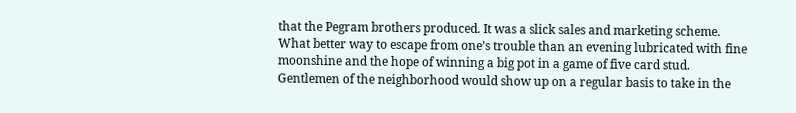that the Pegram brothers produced. It was a slick sales and marketing scheme. What better way to escape from one’s trouble than an evening lubricated with fine moonshine and the hope of winning a big pot in a game of five card stud. Gentlemen of the neighborhood would show up on a regular basis to take in the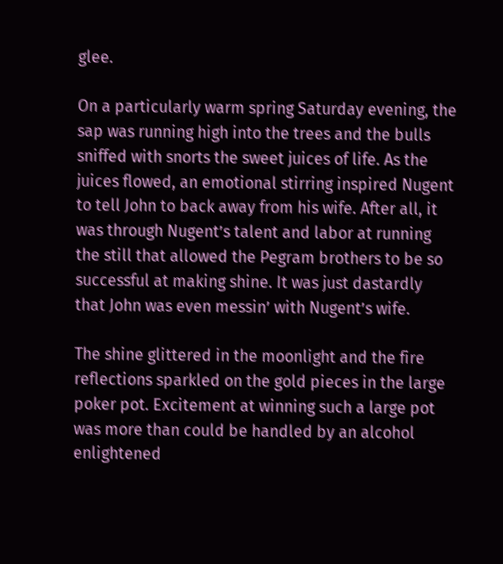glee.

On a particularly warm spring Saturday evening, the sap was running high into the trees and the bulls sniffed with snorts the sweet juices of life. As the juices flowed, an emotional stirring inspired Nugent to tell John to back away from his wife. After all, it was through Nugent’s talent and labor at running the still that allowed the Pegram brothers to be so successful at making shine. It was just dastardly that John was even messin’ with Nugent’s wife.

The shine glittered in the moonlight and the fire reflections sparkled on the gold pieces in the large poker pot. Excitement at winning such a large pot was more than could be handled by an alcohol enlightened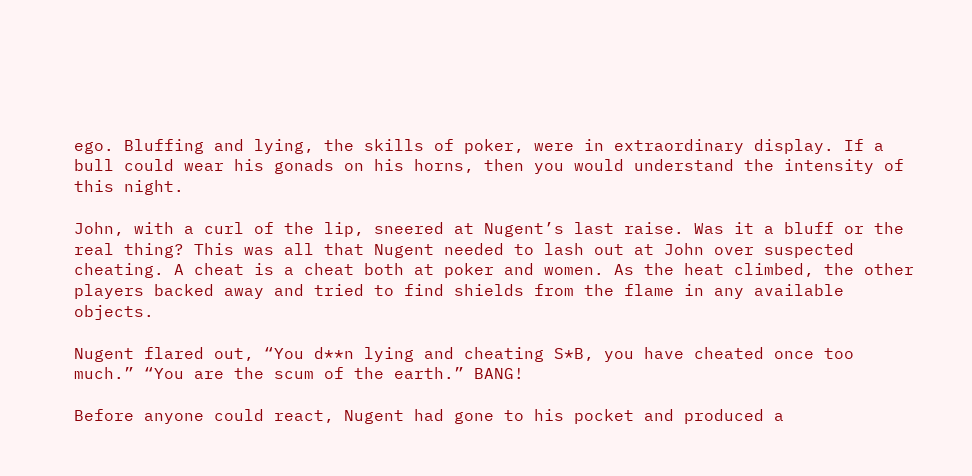ego. Bluffing and lying, the skills of poker, were in extraordinary display. If a bull could wear his gonads on his horns, then you would understand the intensity of this night.

John, with a curl of the lip, sneered at Nugent’s last raise. Was it a bluff or the real thing? This was all that Nugent needed to lash out at John over suspected cheating. A cheat is a cheat both at poker and women. As the heat climbed, the other players backed away and tried to find shields from the flame in any available objects.

Nugent flared out, “You d**n lying and cheating S*B, you have cheated once too much.” “You are the scum of the earth.” BANG!

Before anyone could react, Nugent had gone to his pocket and produced a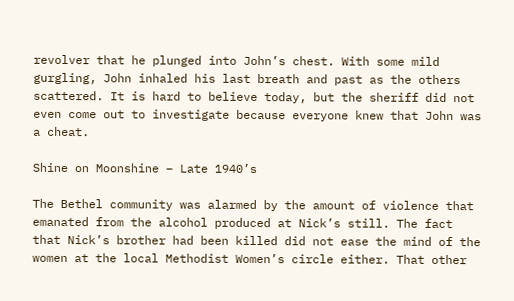revolver that he plunged into John’s chest. With some mild gurgling, John inhaled his last breath and past as the others scattered. It is hard to believe today, but the sheriff did not even come out to investigate because everyone knew that John was a cheat.

Shine on Moonshine – Late 1940’s

The Bethel community was alarmed by the amount of violence that emanated from the alcohol produced at Nick’s still. The fact that Nick’s brother had been killed did not ease the mind of the women at the local Methodist Women’s circle either. That other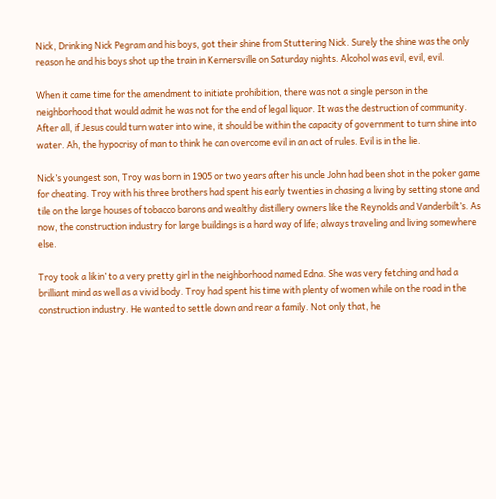Nick, Drinking Nick Pegram and his boys, got their shine from Stuttering Nick. Surely the shine was the only reason he and his boys shot up the train in Kernersville on Saturday nights. Alcohol was evil, evil, evil.

When it came time for the amendment to initiate prohibition, there was not a single person in the neighborhood that would admit he was not for the end of legal liquor. It was the destruction of community. After all, if Jesus could turn water into wine, it should be within the capacity of government to turn shine into water. Ah, the hypocrisy of man to think he can overcome evil in an act of rules. Evil is in the lie.

Nick’s youngest son, Troy was born in 1905 or two years after his uncle John had been shot in the poker game for cheating. Troy with his three brothers had spent his early twenties in chasing a living by setting stone and tile on the large houses of tobacco barons and wealthy distillery owners like the Reynolds and Vanderbilt’s. As now, the construction industry for large buildings is a hard way of life; always traveling and living somewhere else.

Troy took a likin’ to a very pretty girl in the neighborhood named Edna. She was very fetching and had a brilliant mind as well as a vivid body. Troy had spent his time with plenty of women while on the road in the construction industry. He wanted to settle down and rear a family. Not only that, he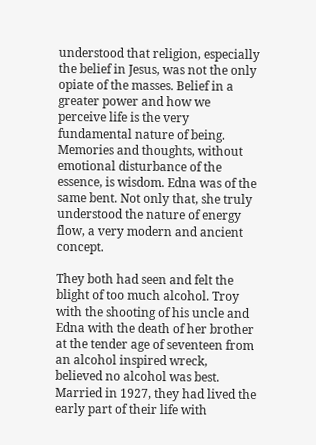understood that religion, especially the belief in Jesus, was not the only opiate of the masses. Belief in a greater power and how we perceive life is the very fundamental nature of being. Memories and thoughts, without emotional disturbance of the essence, is wisdom. Edna was of the same bent. Not only that, she truly understood the nature of energy flow, a very modern and ancient concept.

They both had seen and felt the blight of too much alcohol. Troy with the shooting of his uncle and Edna with the death of her brother at the tender age of seventeen from an alcohol inspired wreck, believed no alcohol was best. Married in 1927, they had lived the early part of their life with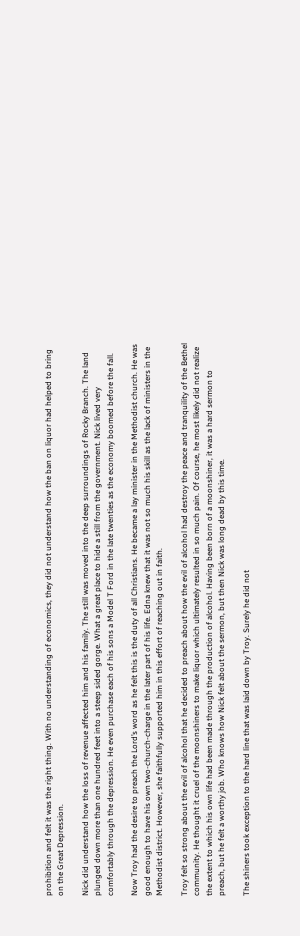prohibition and felt it was the right thing. With no understanding of economics, they did not understand how the ban on liquor had helped to bring on the Great Depression.

Nick did understand how the loss of revenue affected him and his family. The still was moved into the deep surroundings of Rocky Branch. The land plunged down more than one hundred feet into a steep sided gorge. What a great place to hide a still from the government. Nick lived very comfortably through the depression. He even purchase each of his sons a Model T Ford in the late twenties as the economy boomed before the fall.

Now Troy had the desire to preach the Lord’s word as he felt this is the duty of all Christians. He became a lay minister in the Methodist church. He was good enough to have his own two-church-charge in the later part of his life. Edna knew that it was not so much his skill as the lack of ministers in the Methodist district. However, she faithfully supported him in this effort of reaching out in faith.

Troy felt so strong about the evil of alcohol that he decided to preach about how the evil of alcohol had destroy the peace and tranquility of the Bethel community. He thought it cruel of the moonshiners to make liquor which ultimately resulted in so much pain. Of course, he most likely did not realize the extent to which his own life had been made through the production of alcohol. Having been born of a moonshiner, it was a hard sermon to preach, but he felt a worthy job. Who knows how Nick felt about the sermon, but then Nick was long dead by this time.

The shiners took exception to the hard line that was laid down by Troy. Surely he did not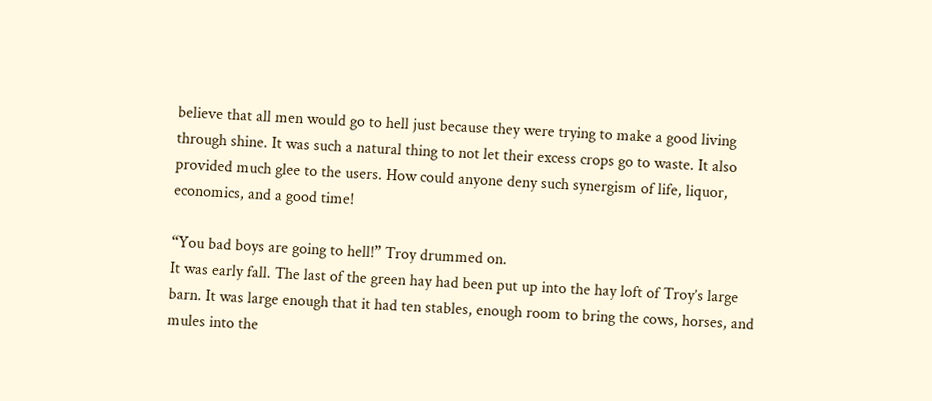believe that all men would go to hell just because they were trying to make a good living through shine. It was such a natural thing to not let their excess crops go to waste. It also provided much glee to the users. How could anyone deny such synergism of life, liquor, economics, and a good time!

“You bad boys are going to hell!” Troy drummed on.
It was early fall. The last of the green hay had been put up into the hay loft of Troy’s large barn. It was large enough that it had ten stables, enough room to bring the cows, horses, and mules into the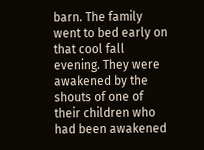barn. The family went to bed early on that cool fall evening. They were awakened by the shouts of one of their children who had been awakened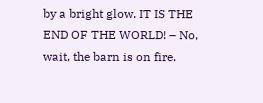by a bright glow. IT IS THE END OF THE WORLD! – No, wait, the barn is on fire.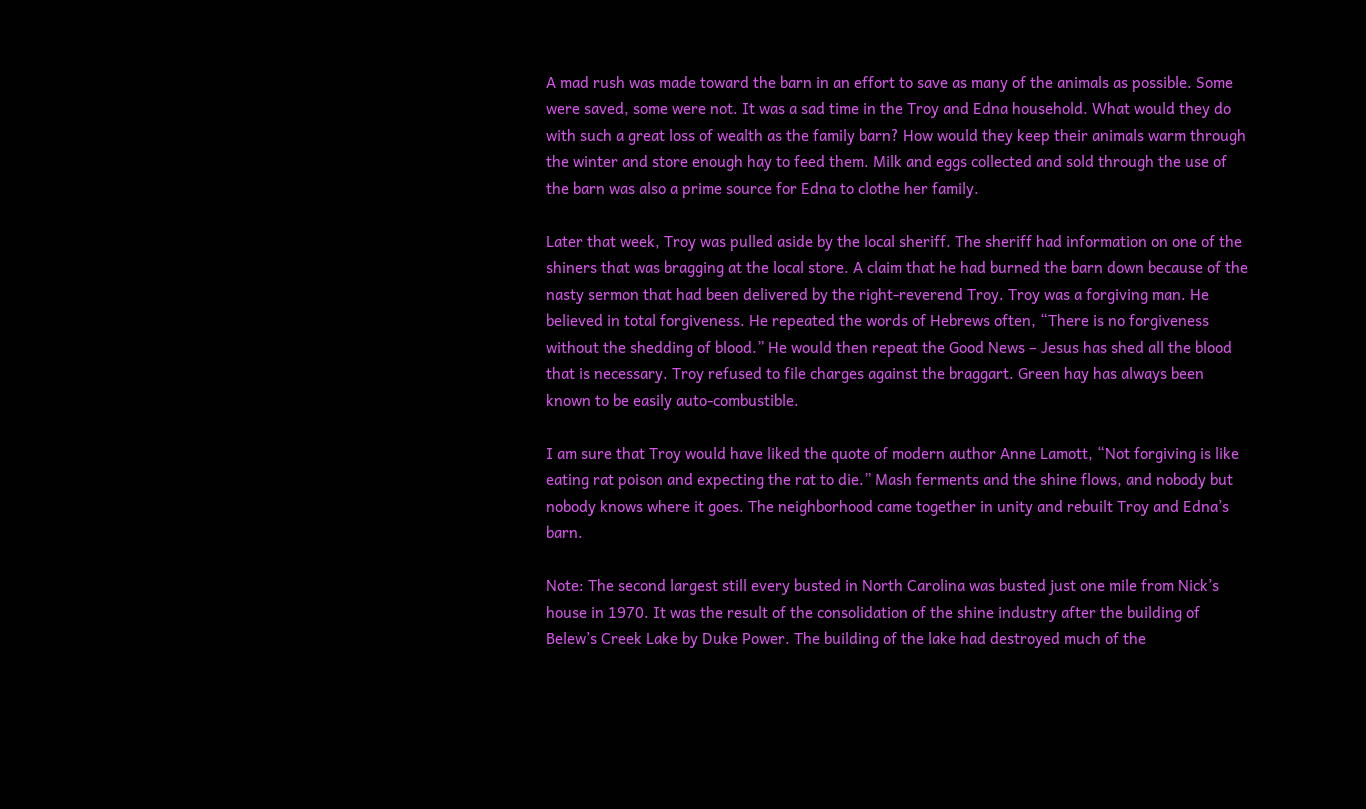A mad rush was made toward the barn in an effort to save as many of the animals as possible. Some were saved, some were not. It was a sad time in the Troy and Edna household. What would they do with such a great loss of wealth as the family barn? How would they keep their animals warm through the winter and store enough hay to feed them. Milk and eggs collected and sold through the use of the barn was also a prime source for Edna to clothe her family.

Later that week, Troy was pulled aside by the local sheriff. The sheriff had information on one of the shiners that was bragging at the local store. A claim that he had burned the barn down because of the nasty sermon that had been delivered by the right-reverend Troy. Troy was a forgiving man. He believed in total forgiveness. He repeated the words of Hebrews often, “There is no forgiveness without the shedding of blood.” He would then repeat the Good News – Jesus has shed all the blood that is necessary. Troy refused to file charges against the braggart. Green hay has always been known to be easily auto-combustible.

I am sure that Troy would have liked the quote of modern author Anne Lamott, “Not forgiving is like eating rat poison and expecting the rat to die.” Mash ferments and the shine flows, and nobody but nobody knows where it goes. The neighborhood came together in unity and rebuilt Troy and Edna’s barn.

Note: The second largest still every busted in North Carolina was busted just one mile from Nick’s house in 1970. It was the result of the consolidation of the shine industry after the building of Belew’s Creek Lake by Duke Power. The building of the lake had destroyed much of the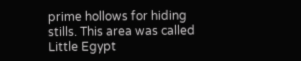prime hollows for hiding stills. This area was called Little Egypt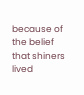because of the belief that shiners lived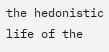the hedonistic life of the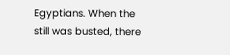Egyptians. When the still was busted, there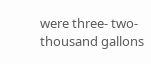were three- two- thousand gallons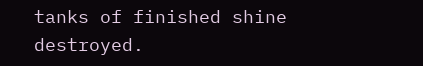tanks of finished shine destroyed.